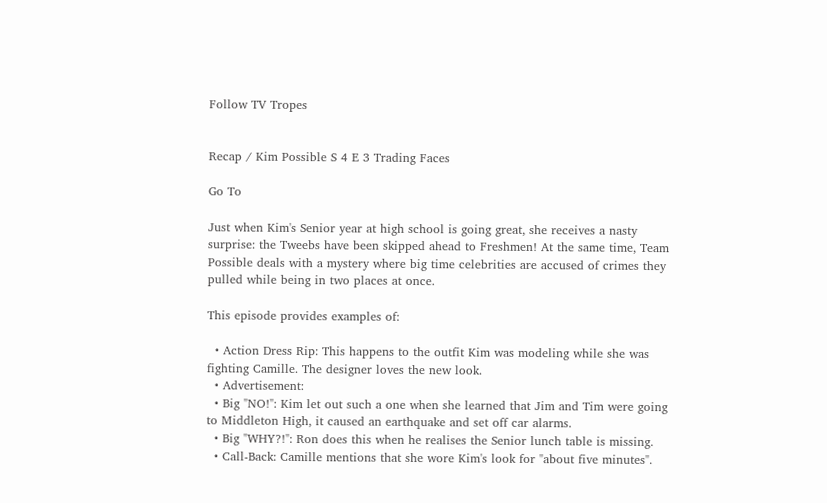Follow TV Tropes


Recap / Kim Possible S 4 E 3 Trading Faces

Go To

Just when Kim's Senior year at high school is going great, she receives a nasty surprise: the Tweebs have been skipped ahead to Freshmen! At the same time, Team Possible deals with a mystery where big time celebrities are accused of crimes they pulled while being in two places at once.

This episode provides examples of:

  • Action Dress Rip: This happens to the outfit Kim was modeling while she was fighting Camille. The designer loves the new look.
  • Advertisement:
  • Big "NO!": Kim let out such a one when she learned that Jim and Tim were going to Middleton High, it caused an earthquake and set off car alarms.
  • Big "WHY?!": Ron does this when he realises the Senior lunch table is missing.
  • Call-Back: Camille mentions that she wore Kim's look for "about five minutes".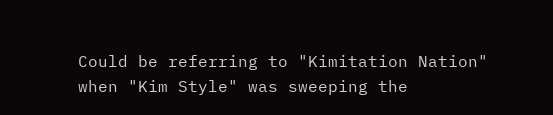Could be referring to "Kimitation Nation" when "Kim Style" was sweeping the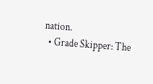nation.
  • Grade Skipper: The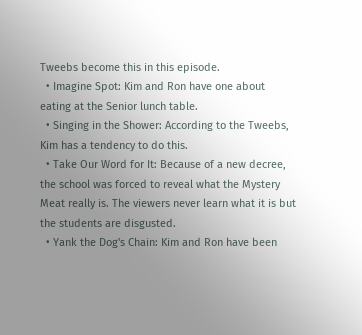Tweebs become this in this episode.
  • Imagine Spot: Kim and Ron have one about eating at the Senior lunch table.
  • Singing in the Shower: According to the Tweebs, Kim has a tendency to do this.
  • Take Our Word for It: Because of a new decree, the school was forced to reveal what the Mystery Meat really is. The viewers never learn what it is but the students are disgusted.
  • Yank the Dog's Chain: Kim and Ron have been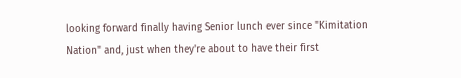looking forward finally having Senior lunch ever since "Kimitation Nation" and, just when they're about to have their first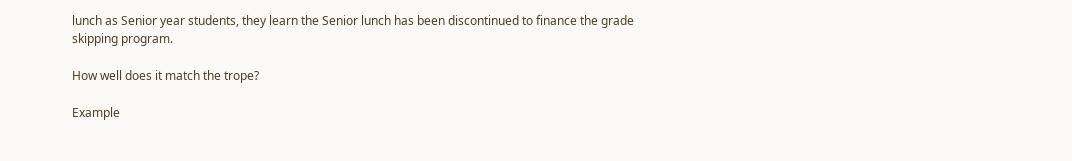lunch as Senior year students, they learn the Senior lunch has been discontinued to finance the grade skipping program.

How well does it match the trope?

Example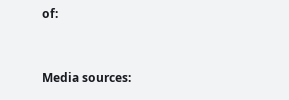of:


Media sources: